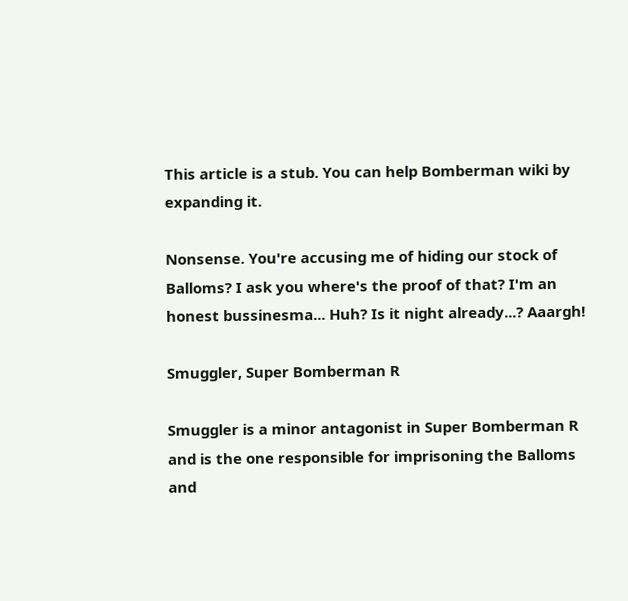This article is a stub. You can help Bomberman wiki by expanding it.

Nonsense. You're accusing me of hiding our stock of Balloms? I ask you where's the proof of that? I'm an honest bussinesma... Huh? Is it night already...? Aaargh!

Smuggler, Super Bomberman R

Smuggler is a minor antagonist in Super Bomberman R and is the one responsible for imprisoning the Balloms and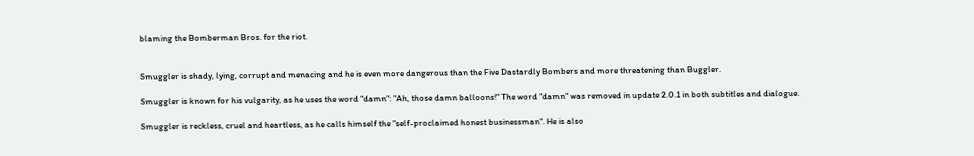blaming the Bomberman Bros. for the riot.


Smuggler is shady, lying, corrupt and menacing and he is even more dangerous than the Five Dastardly Bombers and more threatening than Buggler.

Smuggler is known for his vulgarity, as he uses the word "damn": "Ah, those damn balloons!" The word "damn" was removed in update 2.0.1 in both subtitles and dialogue.

Smuggler is reckless, cruel and heartless, as he calls himself the "self-proclaimed honest businessman". He is also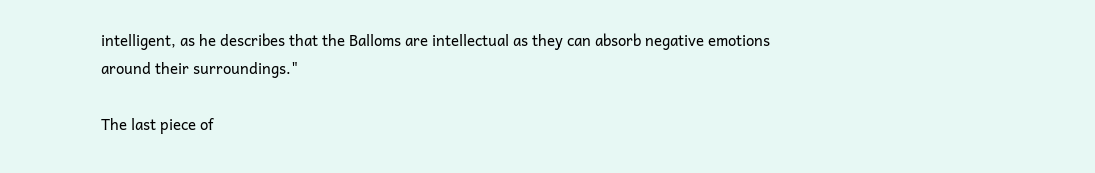intelligent, as he describes that the Balloms are intellectual as they can absorb negative emotions around their surroundings."

The last piece of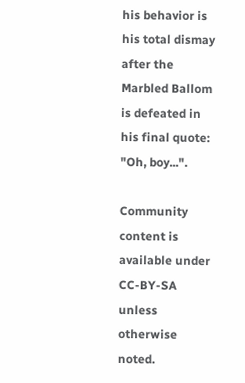his behavior is his total dismay after the Marbled Ballom is defeated in his final quote: "Oh, boy...".

Community content is available under CC-BY-SA unless otherwise noted.